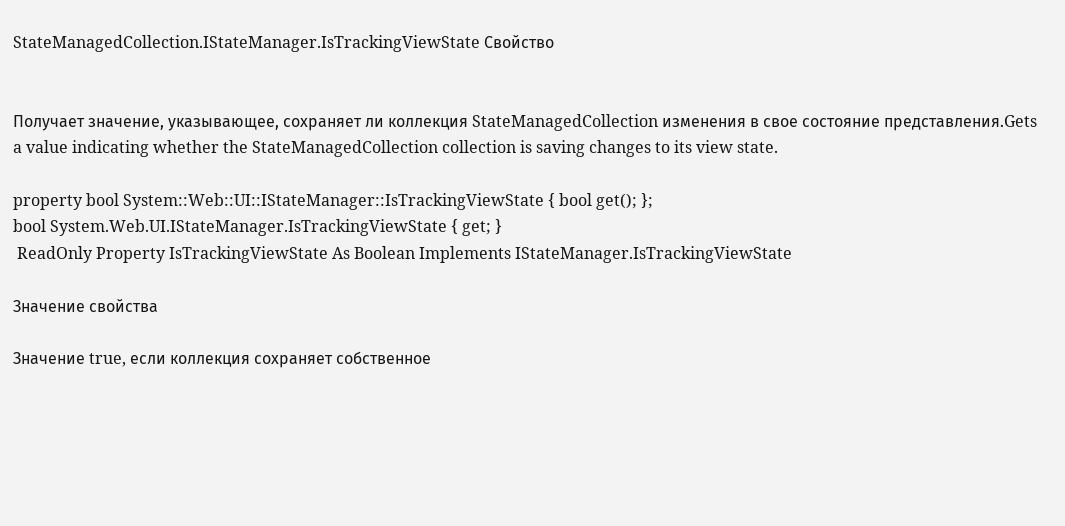StateManagedCollection.IStateManager.IsTrackingViewState Свойство


Получает значение, указывающее, сохраняет ли коллекция StateManagedCollection изменения в свое состояние представления.Gets a value indicating whether the StateManagedCollection collection is saving changes to its view state.

property bool System::Web::UI::IStateManager::IsTrackingViewState { bool get(); };
bool System.Web.UI.IStateManager.IsTrackingViewState { get; }
 ReadOnly Property IsTrackingViewState As Boolean Implements IStateManager.IsTrackingViewState

Значение свойства

Значение true, если коллекция сохраняет собственное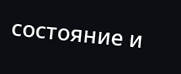состояние и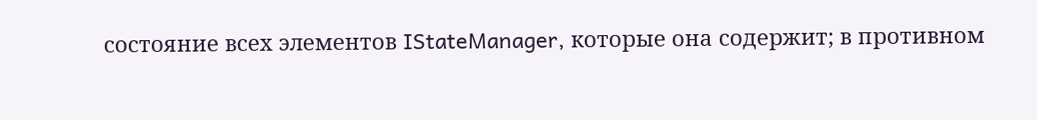состояние всех элементов IStateManager, которые она содержит; в противном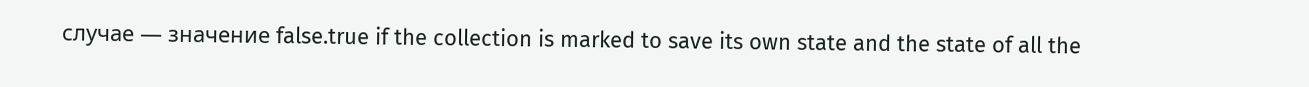случае — значение false.true if the collection is marked to save its own state and the state of all the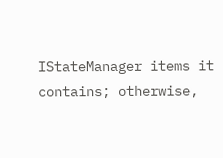IStateManager items it contains; otherwise,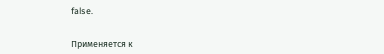false.


Применяется к